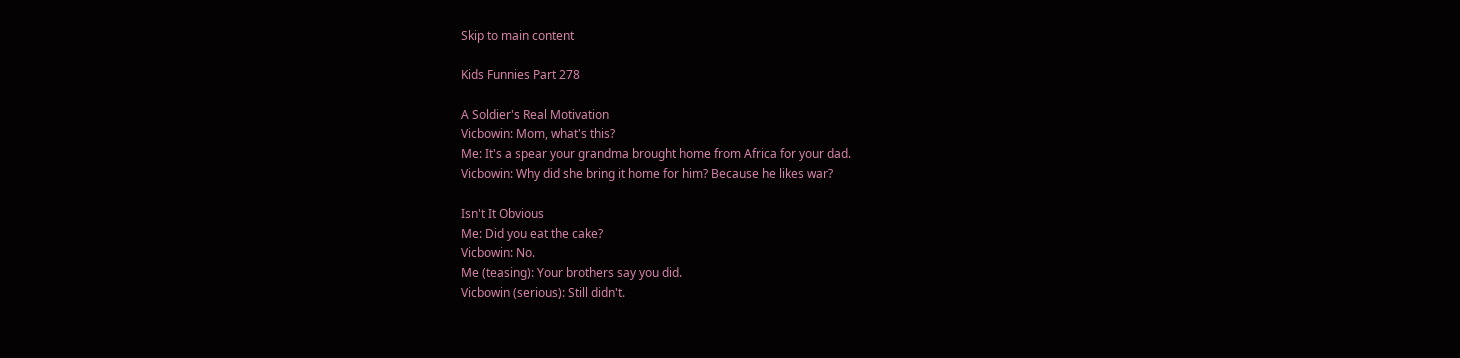Skip to main content

Kids Funnies Part 278

A Soldier's Real Motivation
Vicbowin: Mom, what's this?
Me: It's a spear your grandma brought home from Africa for your dad.
Vicbowin: Why did she bring it home for him? Because he likes war?

Isn't It Obvious
Me: Did you eat the cake?
Vicbowin: No.
Me (teasing): Your brothers say you did.
Vicbowin (serious): Still didn't.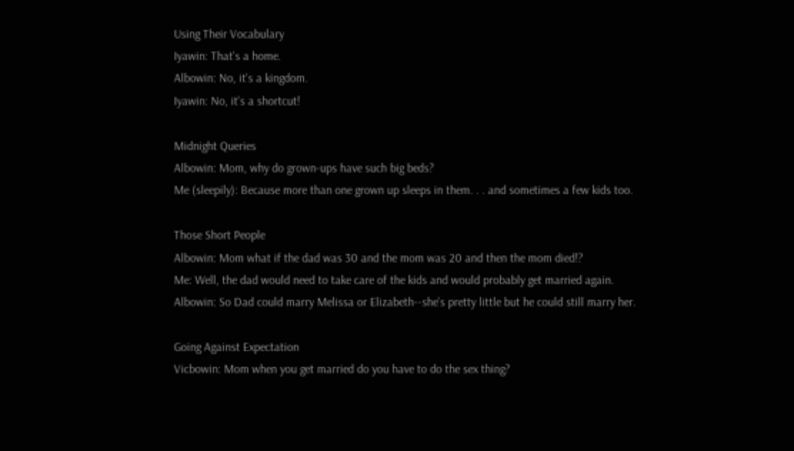Using Their Vocabulary
Iyawin: That's a home.
Albowin: No, it's a kingdom.
Iyawin: No, it's a shortcut!

Midnight Queries
Albowin: Mom, why do grown-ups have such big beds?
Me (sleepily): Because more than one grown up sleeps in them. . . and sometimes a few kids too.

Those Short People
Albowin: Mom what if the dad was 30 and the mom was 20 and then the mom died!?
Me: Well, the dad would need to take care of the kids and would probably get married again.
Albowin: So Dad could marry Melissa or Elizabeth--she's pretty little but he could still marry her.

Going Against Expectation
Vicbowin: Mom when you get married do you have to do the sex thing?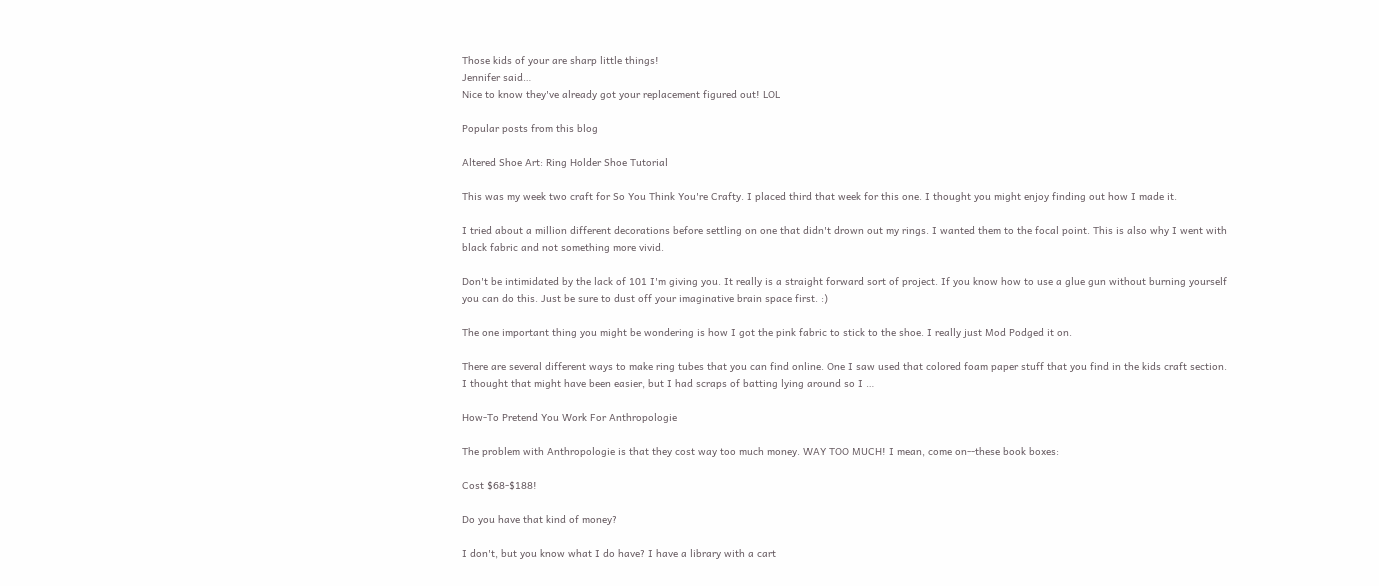Those kids of your are sharp little things!
Jennifer said…
Nice to know they've already got your replacement figured out! LOL

Popular posts from this blog

Altered Shoe Art: Ring Holder Shoe Tutorial

This was my week two craft for So You Think You're Crafty. I placed third that week for this one. I thought you might enjoy finding out how I made it.

I tried about a million different decorations before settling on one that didn't drown out my rings. I wanted them to the focal point. This is also why I went with black fabric and not something more vivid.

Don't be intimidated by the lack of 101 I'm giving you. It really is a straight forward sort of project. If you know how to use a glue gun without burning yourself you can do this. Just be sure to dust off your imaginative brain space first. :)

The one important thing you might be wondering is how I got the pink fabric to stick to the shoe. I really just Mod Podged it on.

There are several different ways to make ring tubes that you can find online. One I saw used that colored foam paper stuff that you find in the kids craft section. I thought that might have been easier, but I had scraps of batting lying around so I …

How-To Pretend You Work For Anthropologie

The problem with Anthropologie is that they cost way too much money. WAY TOO MUCH! I mean, come on--these book boxes:

Cost $68-$188!

Do you have that kind of money?

I don't, but you know what I do have? I have a library with a cart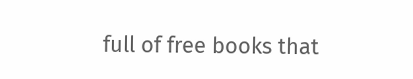full of free books that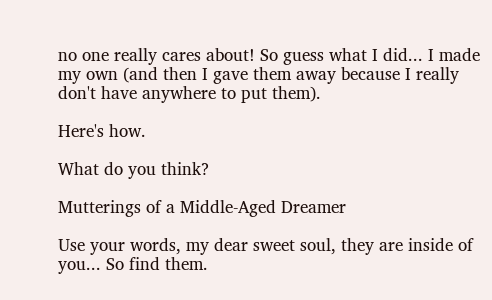no one really cares about! So guess what I did... I made my own (and then I gave them away because I really don't have anywhere to put them).

Here's how.

What do you think?

Mutterings of a Middle-Aged Dreamer

Use your words, my dear sweet soul, they are inside of you... So find them.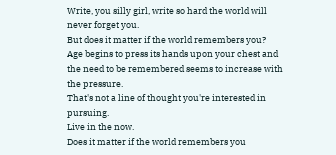Write, you silly girl, write so hard the world will never forget you.
But does it matter if the world remembers you?
Age begins to press its hands upon your chest and the need to be remembered seems to increase with the pressure.
That's not a line of thought you're interested in pursuing.
Live in the now.
Does it matter if the world remembers you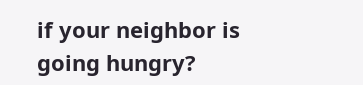if your neighbor is going hungry?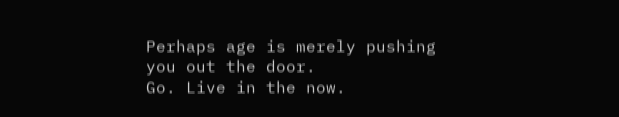Perhaps age is merely pushing you out the door.
Go. Live in the now.